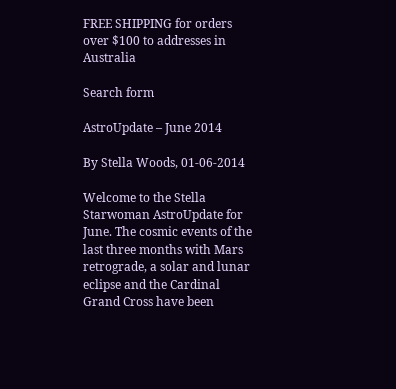FREE SHIPPING for orders over $100 to addresses in Australia

Search form

AstroUpdate – June 2014

By Stella Woods, 01-06-2014

Welcome to the Stella Starwoman AstroUpdate for June. The cosmic events of the last three months with Mars
retrograde, a solar and lunar eclipse and the Cardinal Grand Cross have been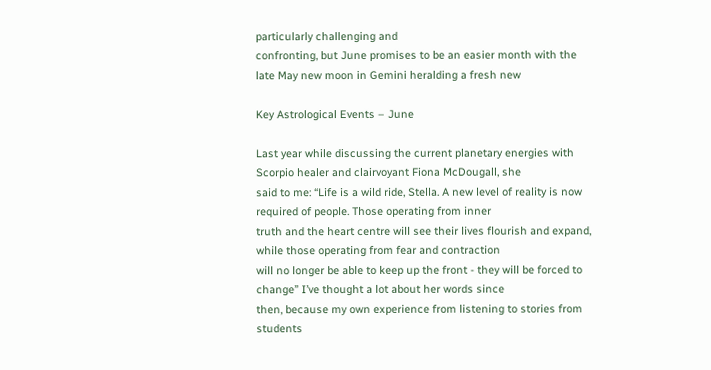particularly challenging and
confronting, but June promises to be an easier month with the late May new moon in Gemini heralding a fresh new

Key Astrological Events – June

Last year while discussing the current planetary energies with Scorpio healer and clairvoyant Fiona McDougall, she
said to me: “Life is a wild ride, Stella. A new level of reality is now required of people. Those operating from inner
truth and the heart centre will see their lives flourish and expand, while those operating from fear and contraction
will no longer be able to keep up the front - they will be forced to change” I’ve thought a lot about her words since
then, because my own experience from listening to stories from students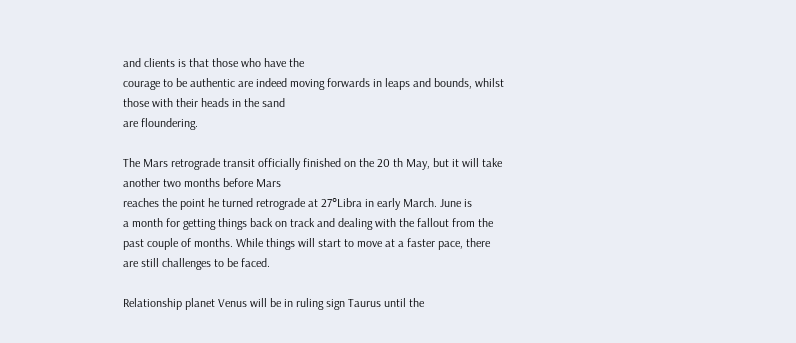and clients is that those who have the
courage to be authentic are indeed moving forwards in leaps and bounds, whilst those with their heads in the sand
are floundering.

The Mars retrograde transit officially finished on the 20 th May, but it will take another two months before Mars
reaches the point he turned retrograde at 27°Libra in early March. June is
a month for getting things back on track and dealing with the fallout from the
past couple of months. While things will start to move at a faster pace, there
are still challenges to be faced.

Relationship planet Venus will be in ruling sign Taurus until the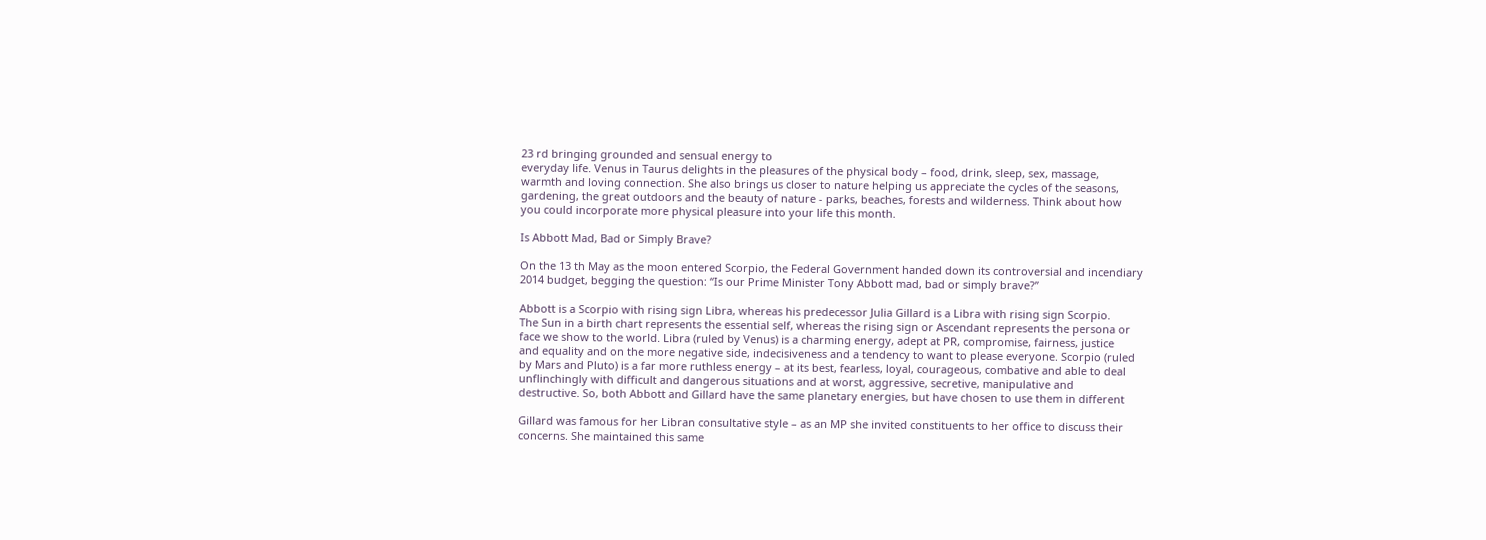23 rd bringing grounded and sensual energy to
everyday life. Venus in Taurus delights in the pleasures of the physical body – food, drink, sleep, sex, massage,
warmth and loving connection. She also brings us closer to nature helping us appreciate the cycles of the seasons,
gardening, the great outdoors and the beauty of nature - parks, beaches, forests and wilderness. Think about how
you could incorporate more physical pleasure into your life this month.

Is Abbott Mad, Bad or Simply Brave?

On the 13 th May as the moon entered Scorpio, the Federal Government handed down its controversial and incendiary
2014 budget, begging the question: “Is our Prime Minister Tony Abbott mad, bad or simply brave?”

Abbott is a Scorpio with rising sign Libra, whereas his predecessor Julia Gillard is a Libra with rising sign Scorpio.
The Sun in a birth chart represents the essential self, whereas the rising sign or Ascendant represents the persona or
face we show to the world. Libra (ruled by Venus) is a charming energy, adept at PR, compromise, fairness, justice
and equality and on the more negative side, indecisiveness and a tendency to want to please everyone. Scorpio (ruled
by Mars and Pluto) is a far more ruthless energy – at its best, fearless, loyal, courageous, combative and able to deal
unflinchingly with difficult and dangerous situations and at worst, aggressive, secretive, manipulative and
destructive. So, both Abbott and Gillard have the same planetary energies, but have chosen to use them in different

Gillard was famous for her Libran consultative style – as an MP she invited constituents to her office to discuss their
concerns. She maintained this same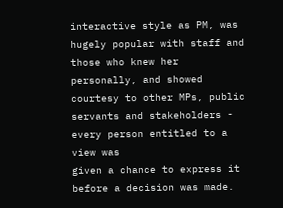interactive style as PM, was hugely popular with staff and those who knew her
personally, and showed courtesy to other MPs, public servants and stakeholders - every person entitled to a view was
given a chance to express it before a decision was made.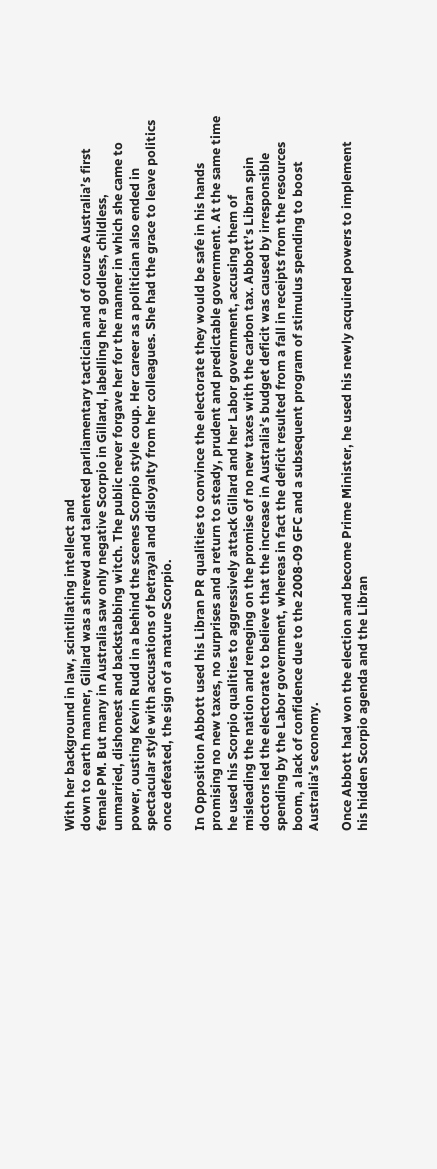With her background in law, scintillating intellect and
down to earth manner, Gillard was a shrewd and talented parliamentary tactician and of course Australia’s first
female PM. But many in Australia saw only negative Scorpio in Gillard, labelling her a godless, childless,
unmarried, dishonest and backstabbing witch. The public never forgave her for the manner in which she came to
power, ousting Kevin Rudd in a behind the scenes Scorpio style coup. Her career as a politician also ended in
spectacular style with accusations of betrayal and disloyalty from her colleagues. She had the grace to leave politics
once defeated, the sign of a mature Scorpio.

In Opposition Abbott used his Libran PR qualities to convince the electorate they would be safe in his hands
promising no new taxes, no surprises and a return to steady, prudent and predictable government. At the same time
he used his Scorpio qualities to aggressively attack Gillard and her Labor government, accusing them of
misleading the nation and reneging on the promise of no new taxes with the carbon tax. Abbott’s Libran spin
doctors led the electorate to believe that the increase in Australia’s budget deficit was caused by irresponsible
spending by the Labor government, whereas in fact the deficit resulted from a fall in receipts from the resources
boom, a lack of confidence due to the 2008-09 GFC and a subsequent program of stimulus spending to boost
Australia’s economy.

Once Abbott had won the election and become Prime Minister, he used his newly acquired powers to implement
his hidden Scorpio agenda and the Libran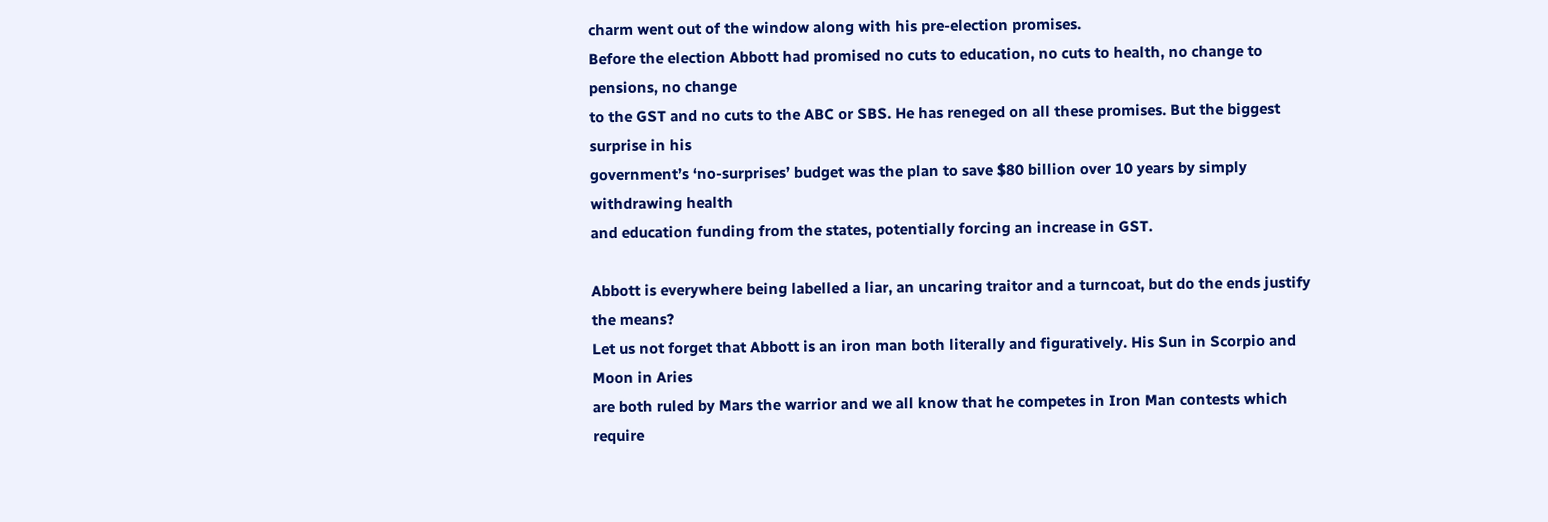charm went out of the window along with his pre-election promises.
Before the election Abbott had promised no cuts to education, no cuts to health, no change to pensions, no change
to the GST and no cuts to the ABC or SBS. He has reneged on all these promises. But the biggest surprise in his
government’s ‘no-surprises’ budget was the plan to save $80 billion over 10 years by simply withdrawing health
and education funding from the states, potentially forcing an increase in GST.

Abbott is everywhere being labelled a liar, an uncaring traitor and a turncoat, but do the ends justify the means?
Let us not forget that Abbott is an iron man both literally and figuratively. His Sun in Scorpio and Moon in Aries
are both ruled by Mars the warrior and we all know that he competes in Iron Man contests which require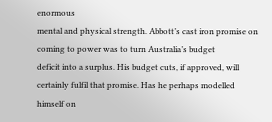enormous
mental and physical strength. Abbott’s cast iron promise on coming to power was to turn Australia’s budget
deficit into a surplus. His budget cuts, if approved, will certainly fulfil that promise. Has he perhaps modelled
himself on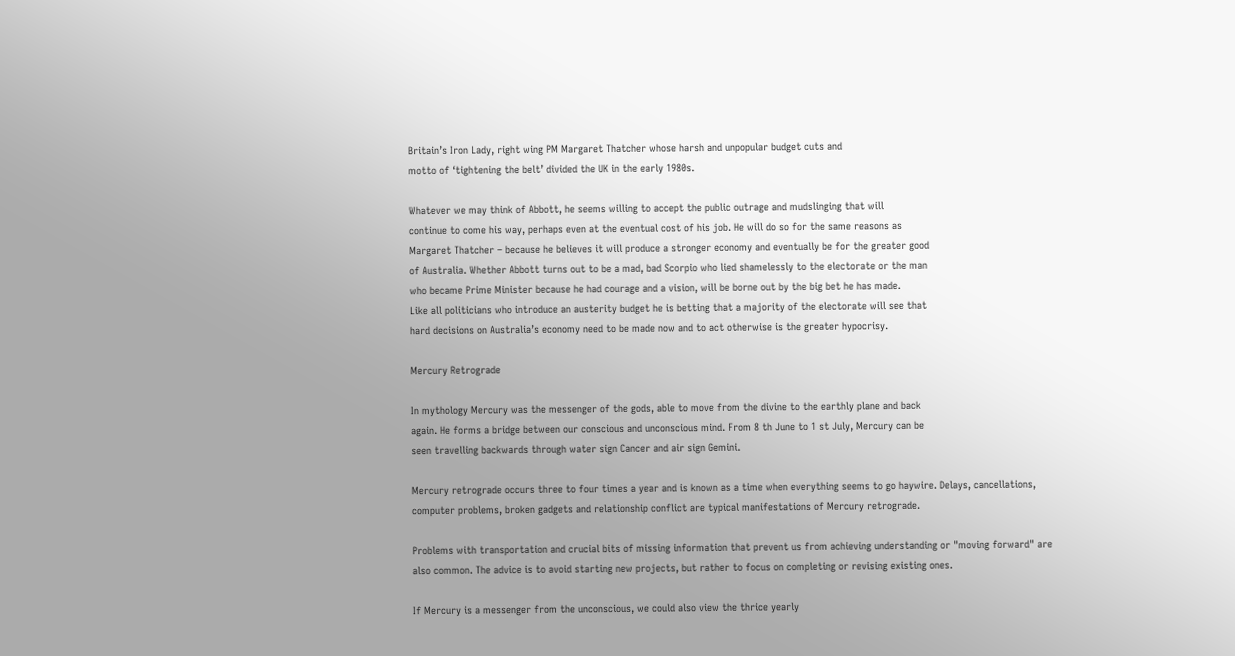Britain’s Iron Lady, right wing PM Margaret Thatcher whose harsh and unpopular budget cuts and
motto of ‘tightening the belt’ divided the UK in the early 1980s.

Whatever we may think of Abbott, he seems willing to accept the public outrage and mudslinging that will
continue to come his way, perhaps even at the eventual cost of his job. He will do so for the same reasons as
Margaret Thatcher – because he believes it will produce a stronger economy and eventually be for the greater good
of Australia. Whether Abbott turns out to be a mad, bad Scorpio who lied shamelessly to the electorate or the man
who became Prime Minister because he had courage and a vision, will be borne out by the big bet he has made.
Like all politicians who introduce an austerity budget he is betting that a majority of the electorate will see that
hard decisions on Australia’s economy need to be made now and to act otherwise is the greater hypocrisy.

Mercury Retrograde

In mythology Mercury was the messenger of the gods, able to move from the divine to the earthly plane and back
again. He forms a bridge between our conscious and unconscious mind. From 8 th June to 1 st July, Mercury can be
seen travelling backwards through water sign Cancer and air sign Gemini.

Mercury retrograde occurs three to four times a year and is known as a time when everything seems to go haywire. Delays, cancellations, computer problems, broken gadgets and relationship conflict are typical manifestations of Mercury retrograde.

Problems with transportation and crucial bits of missing information that prevent us from achieving understanding or "moving forward" are also common. The advice is to avoid starting new projects, but rather to focus on completing or revising existing ones.

If Mercury is a messenger from the unconscious, we could also view the thrice yearly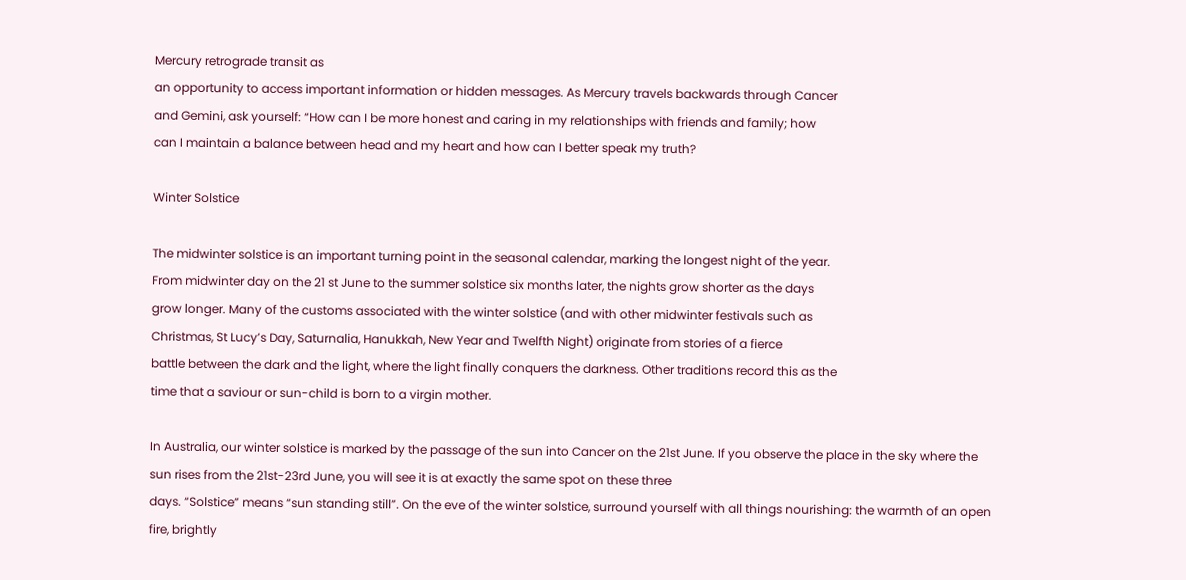Mercury retrograde transit as
an opportunity to access important information or hidden messages. As Mercury travels backwards through Cancer
and Gemini, ask yourself: “How can I be more honest and caring in my relationships with friends and family; how
can I maintain a balance between head and my heart and how can I better speak my truth?

Winter Solstice

The midwinter solstice is an important turning point in the seasonal calendar, marking the longest night of the year.
From midwinter day on the 21 st June to the summer solstice six months later, the nights grow shorter as the days
grow longer. Many of the customs associated with the winter solstice (and with other midwinter festivals such as
Christmas, St Lucy’s Day, Saturnalia, Hanukkah, New Year and Twelfth Night) originate from stories of a fierce
battle between the dark and the light, where the light finally conquers the darkness. Other traditions record this as the
time that a saviour or sun-child is born to a virgin mother.

In Australia, our winter solstice is marked by the passage of the sun into Cancer on the 21st June. If you observe the place in the sky where the sun rises from the 21st-23rd June, you will see it is at exactly the same spot on these three
days. “Solstice” means “sun standing still”. On the eve of the winter solstice, surround yourself with all things nourishing: the warmth of an open fire, brightly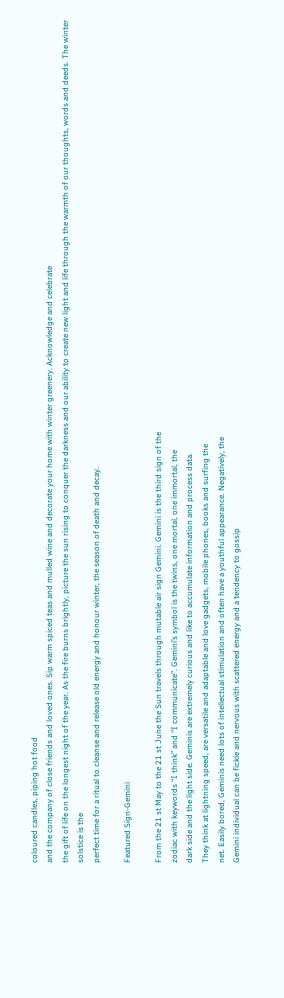coloured candles, piping hot food
and the company of close friends and loved ones. Sip warm spiced teas and mulled wine and decorate your home with winter greenery. Acknowledge and celebrate
the gift of life on the longest night of the year. As the fire burns brightly, picture the sun rising to conquer the darkness and our ability to create new light and life through the warmth of our thoughts, words and deeds. The winter solstice is the
perfect time for a ritual to cleanse and release old energy and honour winter, the season of death and decay.

Featured Sign-Gemini

From the 21 st May to the 21 st June the Sun travels through mutable air sign Gemini. Gemini is the third sign of the
zodiac with keywords “I think” and “I communicate”. Gemini’s symbol is the twins, one mortal, one immortal, the
dark side and the light side. Geminis are extremely curious and like to accumulate information and process data.
They think at lightning speed, are versatile and adaptable and love gadgets, mobile phones, books and surfing the
net. Easily bored, Geminis need lots of intellectual stimulation and often have a youthful appearance. Negatively, the
Gemini individual can be fickle and nervous with scattered energy and a tendency to gossip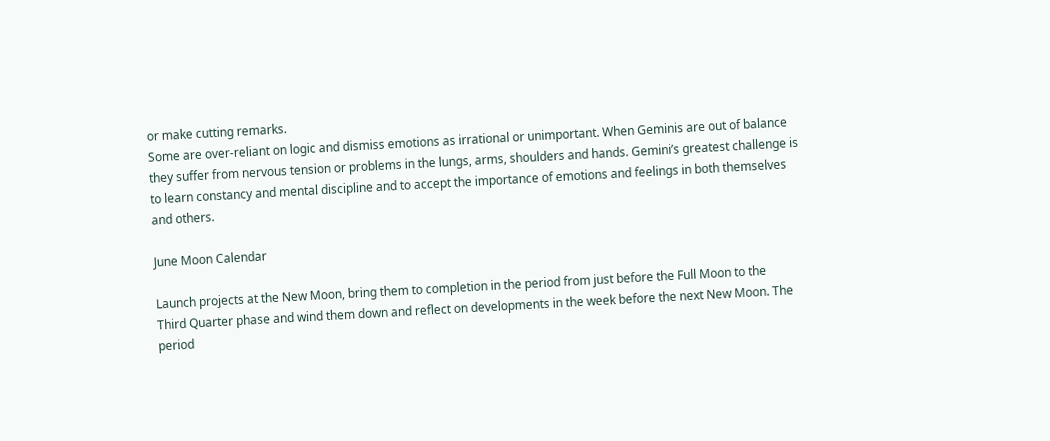or make cutting remarks.
Some are over-reliant on logic and dismiss emotions as irrational or unimportant. When Geminis are out of balance
they suffer from nervous tension or problems in the lungs, arms, shoulders and hands. Gemini’s greatest challenge is
to learn constancy and mental discipline and to accept the importance of emotions and feelings in both themselves
and others.

June Moon Calendar

Launch projects at the New Moon, bring them to completion in the period from just before the Full Moon to the
Third Quarter phase and wind them down and reflect on developments in the week before the next New Moon. The
period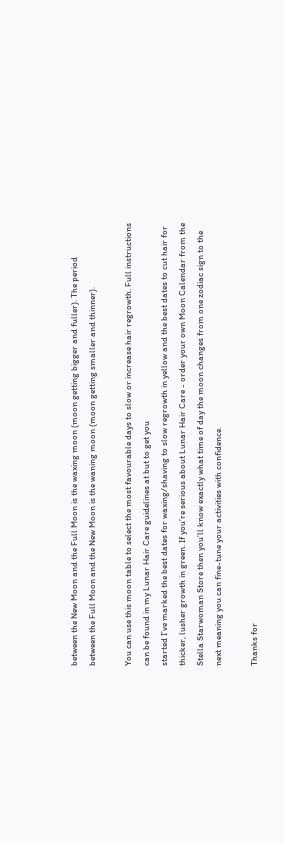between the New Moon and the Full Moon is the waxing moon (moon getting bigger and fuller). The period
between the Full Moon and the New Moon is the waning moon (moon getting smaller and thinner).

You can use this moon table to select the most favourable days to slow or increase hair regrowth. Full instructions
can be found in my Lunar Hair Care guidelines at but to get you
started I’ve marked the best dates for waxing/shaving to slow regrowth in yellow and the best dates to cut hair for
thicker, lusher growth in green. If you’re serious about Lunar Hair Care - order your own Moon Calendar from the
Stella Starwoman Store then you’ll know exactly what time of day the moon changes from one zodiac sign to the
next meaning you can fine-tune your activities with confidence.

Thanks for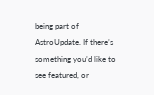being part of AstroUpdate. If there’s something you’d like to see featured, or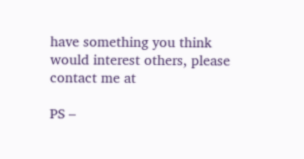have something you think
would interest others, please contact me at

PS –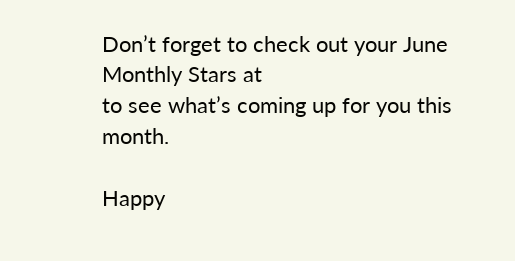Don’t forget to check out your June Monthly Stars at
to see what’s coming up for you this month.

Happy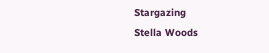Stargazing
Stella Woods